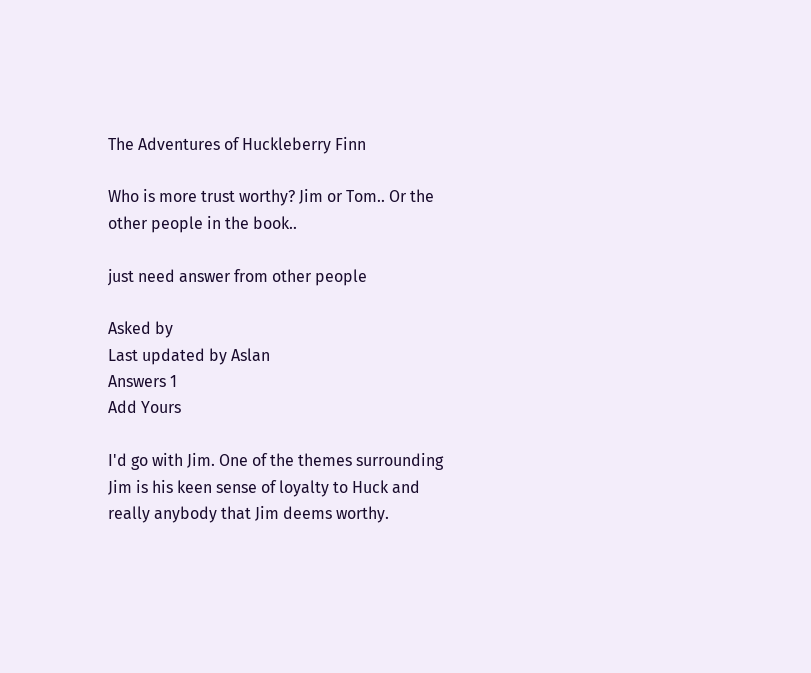The Adventures of Huckleberry Finn

Who is more trust worthy? Jim or Tom.. Or the other people in the book..

just need answer from other people

Asked by
Last updated by Aslan
Answers 1
Add Yours

I'd go with Jim. One of the themes surrounding Jim is his keen sense of loyalty to Huck and really anybody that Jim deems worthy.